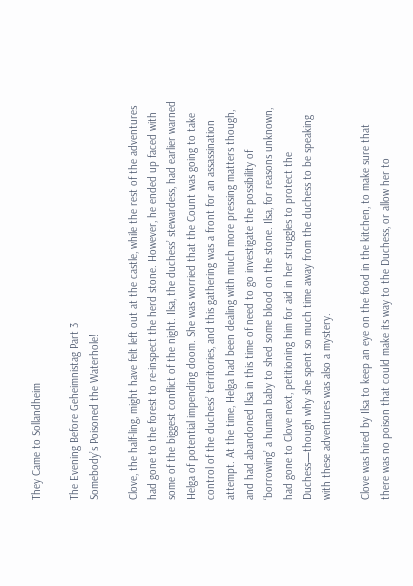They Came to Sollandheim

The Evening Before Geheimnistag Part 3
Somebody’s Poisoned the Waterhole!

Clove, the half-ling, might have felt left out at the castle, while the rest of the adventures had gone to the forest to re-inspect the herd stone. However, he ended up faced with some of the biggest conflict of the night. Ilsa, the duchess’ stewardess, had earlier warned Helga of potential impending doom. She was worried that the Count was going to take control of the duchess’ territories, and this gathering was a front for an assassination attempt. At the time, Helga had been dealing with much more pressing matters though, and had abandoned Ilsa in this time of need to go investigate the possibility of ‘borrowing’ a human baby to shed some blood on the stone. Ilsa, for reasons unknown, had gone to Clove next, petitioning him for aid in her struggles to protect the Duchess—though why she spent so much time away from the duchess to be speaking with these adventures was also a mystery.

Clove was hired by Ilsa to keep an eye on the food in the kitchen, to make sure that there was no poison that could make its way to the Duchess, or allow her to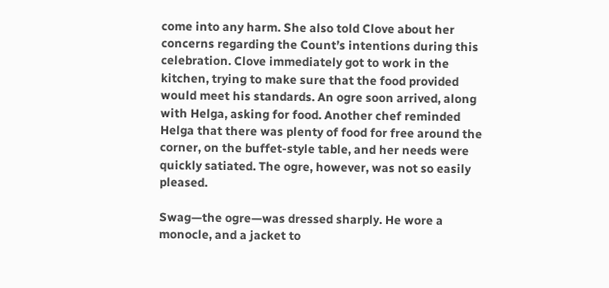come into any harm. She also told Clove about her concerns regarding the Count’s intentions during this celebration. Clove immediately got to work in the kitchen, trying to make sure that the food provided would meet his standards. An ogre soon arrived, along with Helga, asking for food. Another chef reminded Helga that there was plenty of food for free around the corner, on the buffet-style table, and her needs were quickly satiated. The ogre, however, was not so easily pleased.

Swag—the ogre—was dressed sharply. He wore a monocle, and a jacket to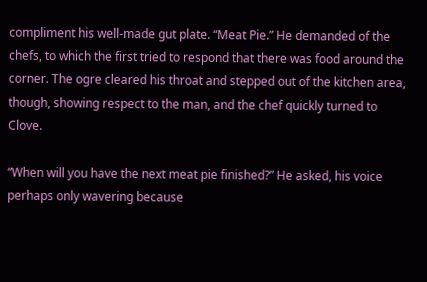compliment his well-made gut plate. “Meat Pie.” He demanded of the chefs, to which the first tried to respond that there was food around the corner. The ogre cleared his throat and stepped out of the kitchen area, though, showing respect to the man, and the chef quickly turned to Clove.

“When will you have the next meat pie finished?” He asked, his voice perhaps only wavering because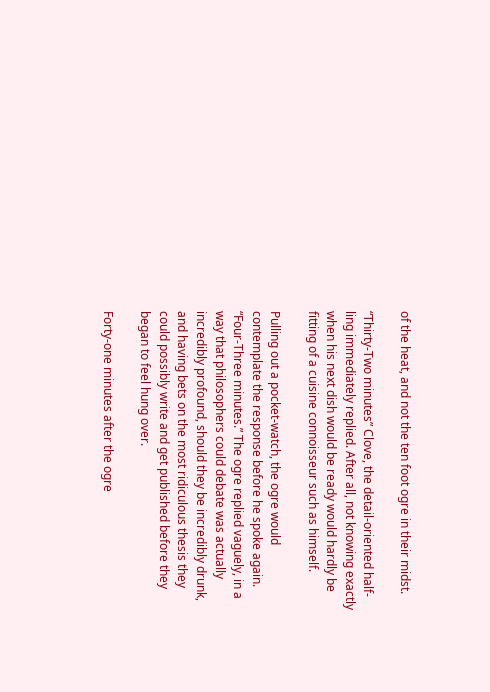of the heat, and not the ten foot ogre in their midst.

“Thirty-Two minutes” Clove, the detail-oriented half-ling immediately replied. After all, not knowing exactly when his next dish would be ready would hardly be fitting of a cuisine connoisseur such as himself.

Pulling out a pocket-watch, the ogre would contemplate the response before he spoke again. “Four-Three minutes.” The ogre replied vaguely, in a way that philosophers could debate was actually incredibly profound, should they be incredibly drunk, and having bets on the most ridiculous thesis they could possibly write and get published before they began to feel hung over.

Forty-one minutes after the ogre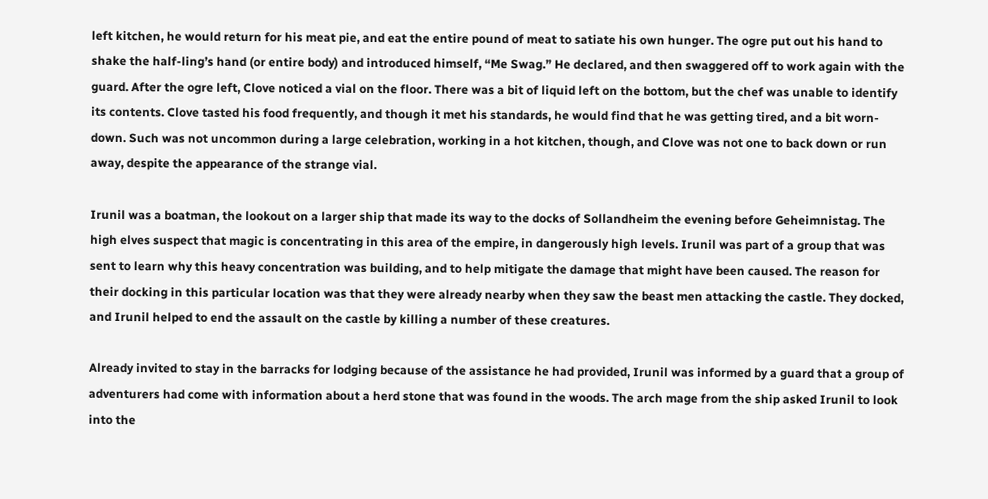left kitchen, he would return for his meat pie, and eat the entire pound of meat to satiate his own hunger. The ogre put out his hand to shake the half-ling’s hand (or entire body) and introduced himself, “Me Swag.” He declared, and then swaggered off to work again with the guard. After the ogre left, Clove noticed a vial on the floor. There was a bit of liquid left on the bottom, but the chef was unable to identify its contents. Clove tasted his food frequently, and though it met his standards, he would find that he was getting tired, and a bit worn-down. Such was not uncommon during a large celebration, working in a hot kitchen, though, and Clove was not one to back down or run away, despite the appearance of the strange vial.

Irunil was a boatman, the lookout on a larger ship that made its way to the docks of Sollandheim the evening before Geheimnistag. The high elves suspect that magic is concentrating in this area of the empire, in dangerously high levels. Irunil was part of a group that was sent to learn why this heavy concentration was building, and to help mitigate the damage that might have been caused. The reason for their docking in this particular location was that they were already nearby when they saw the beast men attacking the castle. They docked, and Irunil helped to end the assault on the castle by killing a number of these creatures.

Already invited to stay in the barracks for lodging because of the assistance he had provided, Irunil was informed by a guard that a group of adventurers had come with information about a herd stone that was found in the woods. The arch mage from the ship asked Irunil to look into the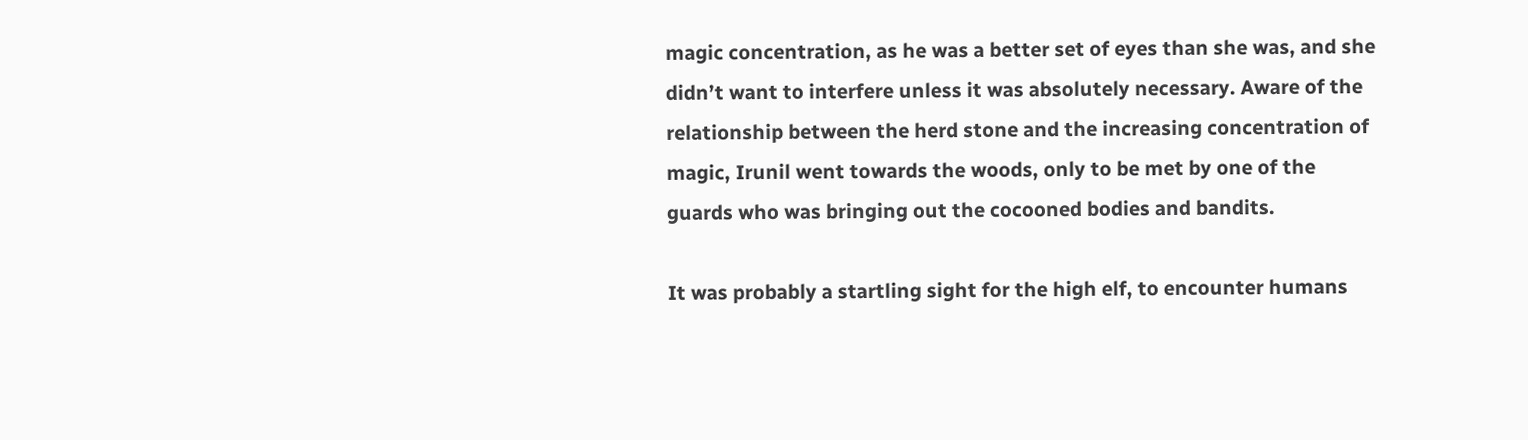magic concentration, as he was a better set of eyes than she was, and she didn’t want to interfere unless it was absolutely necessary. Aware of the relationship between the herd stone and the increasing concentration of magic, Irunil went towards the woods, only to be met by one of the guards who was bringing out the cocooned bodies and bandits.

It was probably a startling sight for the high elf, to encounter humans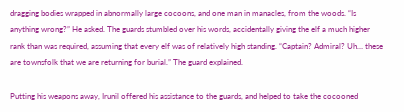dragging bodies wrapped in abnormally large cocoons, and one man in manacles, from the woods. “Is anything wrong?” He asked. The guards stumbled over his words, accidentally giving the elf a much higher rank than was required, assuming that every elf was of relatively high standing. “Captain? Admiral? Uh… these are townsfolk that we are returning for burial.” The guard explained.

Putting his weapons away, Irunil offered his assistance to the guards, and helped to take the cocooned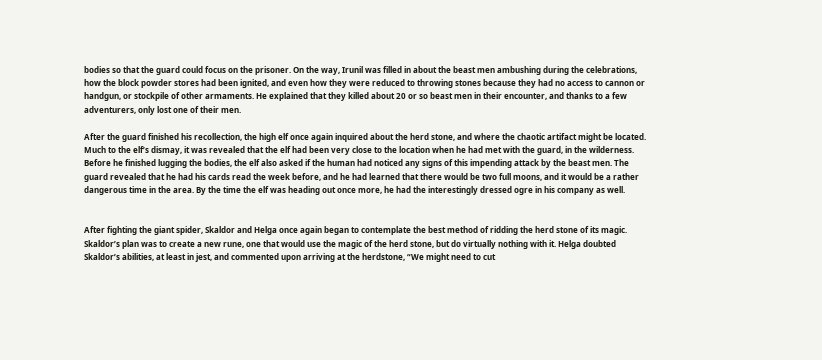bodies so that the guard could focus on the prisoner. On the way, Irunil was filled in about the beast men ambushing during the celebrations, how the block powder stores had been ignited, and even how they were reduced to throwing stones because they had no access to cannon or handgun, or stockpile of other armaments. He explained that they killed about 20 or so beast men in their encounter, and thanks to a few adventurers, only lost one of their men.

After the guard finished his recollection, the high elf once again inquired about the herd stone, and where the chaotic artifact might be located. Much to the elf’s dismay, it was revealed that the elf had been very close to the location when he had met with the guard, in the wilderness. Before he finished lugging the bodies, the elf also asked if the human had noticed any signs of this impending attack by the beast men. The guard revealed that he had his cards read the week before, and he had learned that there would be two full moons, and it would be a rather dangerous time in the area. By the time the elf was heading out once more, he had the interestingly dressed ogre in his company as well.


After fighting the giant spider, Skaldor and Helga once again began to contemplate the best method of ridding the herd stone of its magic. Skaldor’s plan was to create a new rune, one that would use the magic of the herd stone, but do virtually nothing with it. Helga doubted Skaldor’s abilities, at least in jest, and commented upon arriving at the herdstone, “We might need to cut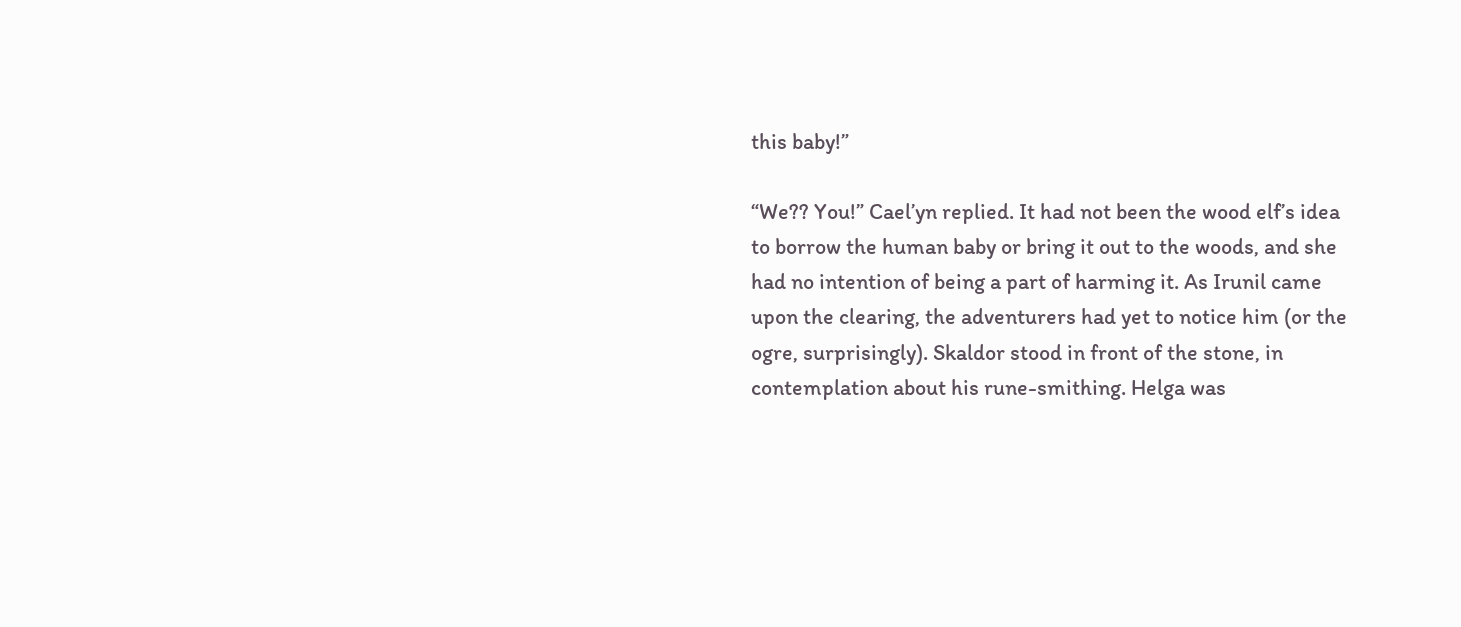this baby!”

“We?? You!” Cael’yn replied. It had not been the wood elf’s idea to borrow the human baby or bring it out to the woods, and she had no intention of being a part of harming it. As Irunil came upon the clearing, the adventurers had yet to notice him (or the ogre, surprisingly). Skaldor stood in front of the stone, in contemplation about his rune-smithing. Helga was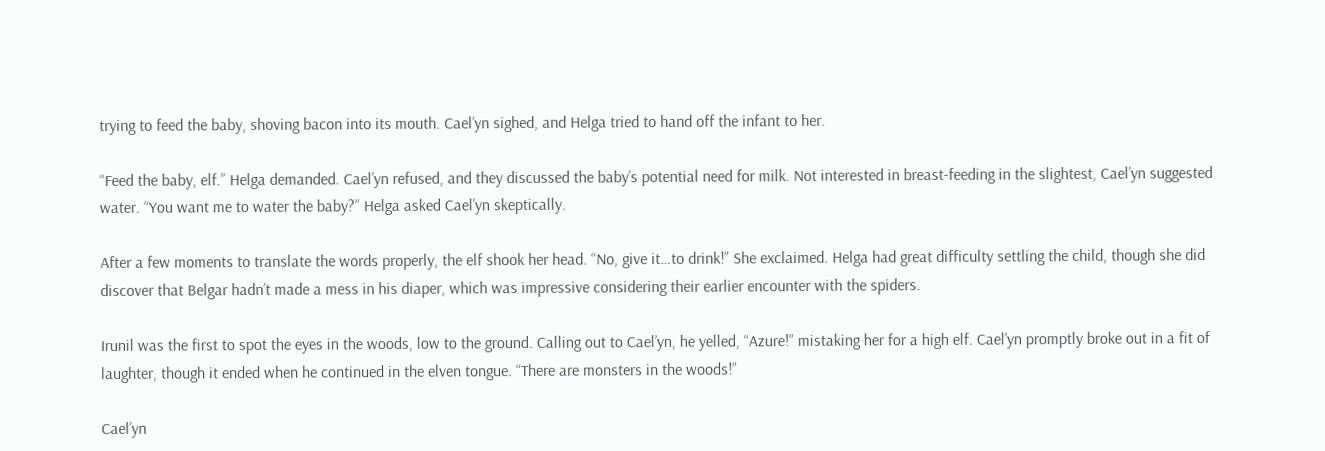trying to feed the baby, shoving bacon into its mouth. Cael’yn sighed, and Helga tried to hand off the infant to her.

“Feed the baby, elf.” Helga demanded. Cael’yn refused, and they discussed the baby’s potential need for milk. Not interested in breast-feeding in the slightest, Cael’yn suggested water. “You want me to water the baby?” Helga asked Cael’yn skeptically.

After a few moments to translate the words properly, the elf shook her head. “No, give it…to drink!” She exclaimed. Helga had great difficulty settling the child, though she did discover that Belgar hadn’t made a mess in his diaper, which was impressive considering their earlier encounter with the spiders.

Irunil was the first to spot the eyes in the woods, low to the ground. Calling out to Cael’yn, he yelled, “Azure!” mistaking her for a high elf. Cael’yn promptly broke out in a fit of laughter, though it ended when he continued in the elven tongue. “There are monsters in the woods!”

Cael’yn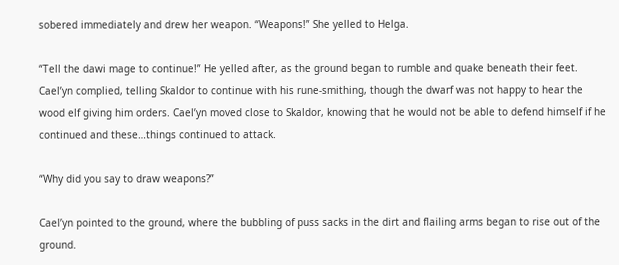sobered immediately and drew her weapon. “Weapons!” She yelled to Helga.

“Tell the dawi mage to continue!” He yelled after, as the ground began to rumble and quake beneath their feet. Cael’yn complied, telling Skaldor to continue with his rune-smithing, though the dwarf was not happy to hear the wood elf giving him orders. Cael’yn moved close to Skaldor, knowing that he would not be able to defend himself if he continued and these…things continued to attack.

“Why did you say to draw weapons?”

Cael’yn pointed to the ground, where the bubbling of puss sacks in the dirt and flailing arms began to rise out of the ground.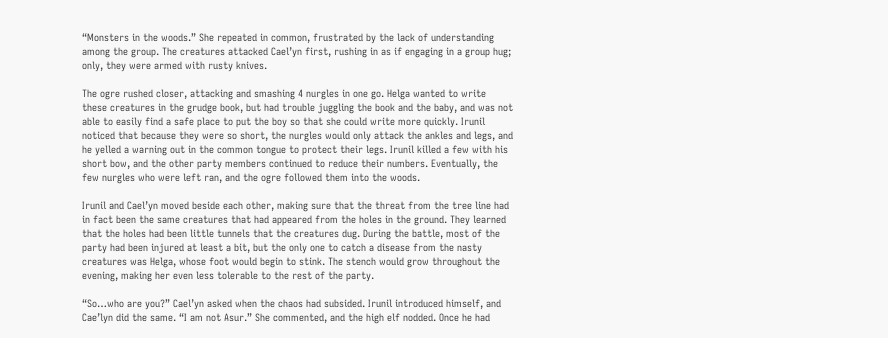“Monsters in the woods.” She repeated in common, frustrated by the lack of understanding among the group. The creatures attacked Cael’yn first, rushing in as if engaging in a group hug; only, they were armed with rusty knives.

The ogre rushed closer, attacking and smashing 4 nurgles in one go. Helga wanted to write these creatures in the grudge book, but had trouble juggling the book and the baby, and was not able to easily find a safe place to put the boy so that she could write more quickly. Irunil noticed that because they were so short, the nurgles would only attack the ankles and legs, and he yelled a warning out in the common tongue to protect their legs. Irunil killed a few with his short bow, and the other party members continued to reduce their numbers. Eventually, the few nurgles who were left ran, and the ogre followed them into the woods.

Irunil and Cael’yn moved beside each other, making sure that the threat from the tree line had in fact been the same creatures that had appeared from the holes in the ground. They learned that the holes had been little tunnels that the creatures dug. During the battle, most of the party had been injured at least a bit, but the only one to catch a disease from the nasty creatures was Helga, whose foot would begin to stink. The stench would grow throughout the evening, making her even less tolerable to the rest of the party.

“So…who are you?” Cael’yn asked when the chaos had subsided. Irunil introduced himself, and Cae’lyn did the same. “I am not Asur.” She commented, and the high elf nodded. Once he had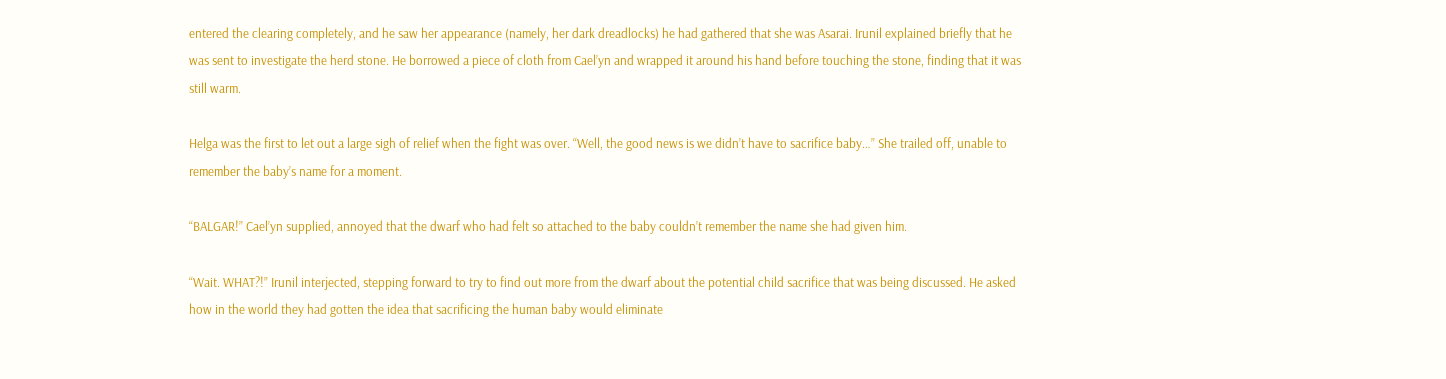entered the clearing completely, and he saw her appearance (namely, her dark dreadlocks) he had gathered that she was Asarai. Irunil explained briefly that he was sent to investigate the herd stone. He borrowed a piece of cloth from Cael’yn and wrapped it around his hand before touching the stone, finding that it was still warm.

Helga was the first to let out a large sigh of relief when the fight was over. “Well, the good news is we didn’t have to sacrifice baby…” She trailed off, unable to remember the baby’s name for a moment.

“BALGAR!” Cael’yn supplied, annoyed that the dwarf who had felt so attached to the baby couldn’t remember the name she had given him.

“Wait. WHAT?!” Irunil interjected, stepping forward to try to find out more from the dwarf about the potential child sacrifice that was being discussed. He asked how in the world they had gotten the idea that sacrificing the human baby would eliminate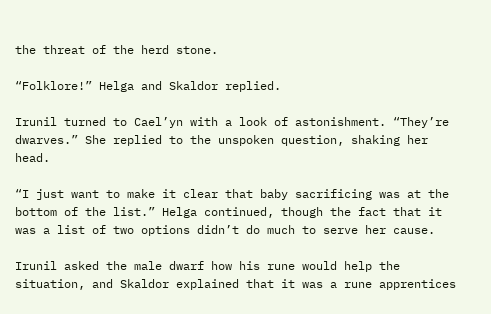the threat of the herd stone.

“Folklore!” Helga and Skaldor replied.

Irunil turned to Cael’yn with a look of astonishment. “They’re dwarves.” She replied to the unspoken question, shaking her head.

“I just want to make it clear that baby sacrificing was at the bottom of the list.” Helga continued, though the fact that it was a list of two options didn’t do much to serve her cause.

Irunil asked the male dwarf how his rune would help the situation, and Skaldor explained that it was a rune apprentices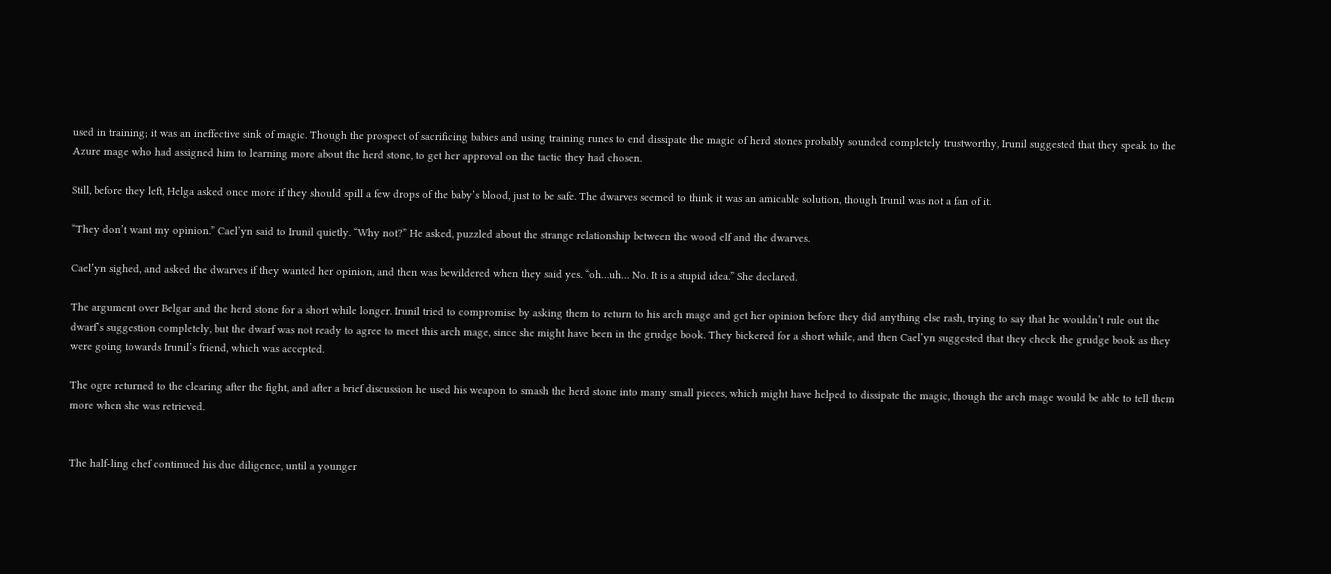used in training; it was an ineffective sink of magic. Though the prospect of sacrificing babies and using training runes to end dissipate the magic of herd stones probably sounded completely trustworthy, Irunil suggested that they speak to the Azure mage who had assigned him to learning more about the herd stone, to get her approval on the tactic they had chosen.

Still, before they left, Helga asked once more if they should spill a few drops of the baby’s blood, just to be safe. The dwarves seemed to think it was an amicable solution, though Irunil was not a fan of it.

“They don’t want my opinion.” Cael’yn said to Irunil quietly. “Why not?” He asked, puzzled about the strange relationship between the wood elf and the dwarves.

Cael’yn sighed, and asked the dwarves if they wanted her opinion, and then was bewildered when they said yes. “oh…uh… No. It is a stupid idea.” She declared.

The argument over Belgar and the herd stone for a short while longer. Irunil tried to compromise by asking them to return to his arch mage and get her opinion before they did anything else rash, trying to say that he wouldn’t rule out the dwarf’s suggestion completely, but the dwarf was not ready to agree to meet this arch mage, since she might have been in the grudge book. They bickered for a short while, and then Cael’yn suggested that they check the grudge book as they were going towards Irunil’s friend, which was accepted.

The ogre returned to the clearing after the fight, and after a brief discussion he used his weapon to smash the herd stone into many small pieces, which might have helped to dissipate the magic, though the arch mage would be able to tell them more when she was retrieved.


The half-ling chef continued his due diligence, until a younger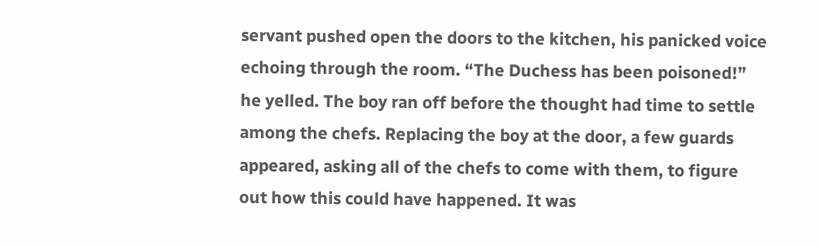servant pushed open the doors to the kitchen, his panicked voice echoing through the room. “The Duchess has been poisoned!” he yelled. The boy ran off before the thought had time to settle among the chefs. Replacing the boy at the door, a few guards appeared, asking all of the chefs to come with them, to figure out how this could have happened. It was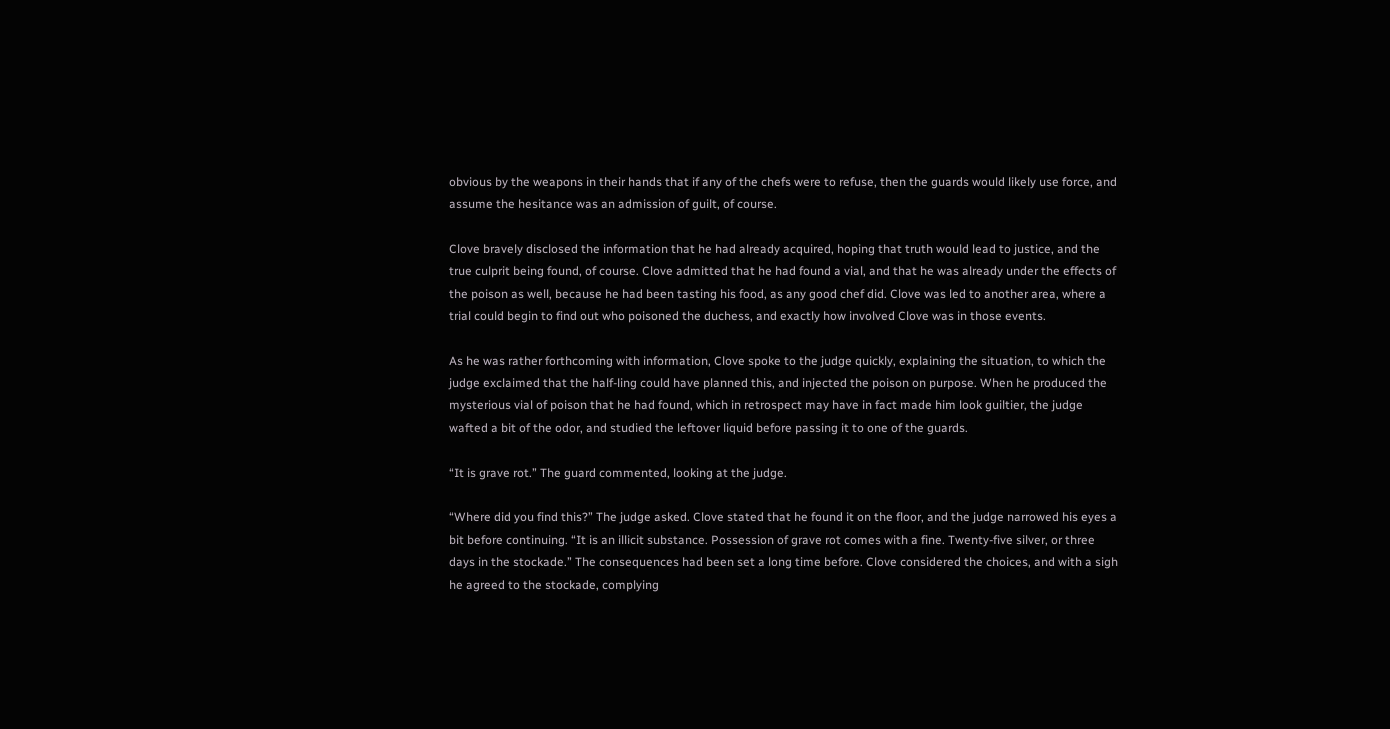obvious by the weapons in their hands that if any of the chefs were to refuse, then the guards would likely use force, and assume the hesitance was an admission of guilt, of course.

Clove bravely disclosed the information that he had already acquired, hoping that truth would lead to justice, and the true culprit being found, of course. Clove admitted that he had found a vial, and that he was already under the effects of the poison as well, because he had been tasting his food, as any good chef did. Clove was led to another area, where a trial could begin to find out who poisoned the duchess, and exactly how involved Clove was in those events.

As he was rather forthcoming with information, Clove spoke to the judge quickly, explaining the situation, to which the judge exclaimed that the half-ling could have planned this, and injected the poison on purpose. When he produced the mysterious vial of poison that he had found, which in retrospect may have in fact made him look guiltier, the judge wafted a bit of the odor, and studied the leftover liquid before passing it to one of the guards.

“It is grave rot.” The guard commented, looking at the judge.

“Where did you find this?” The judge asked. Clove stated that he found it on the floor, and the judge narrowed his eyes a bit before continuing. “It is an illicit substance. Possession of grave rot comes with a fine. Twenty-five silver, or three days in the stockade.” The consequences had been set a long time before. Clove considered the choices, and with a sigh he agreed to the stockade, complying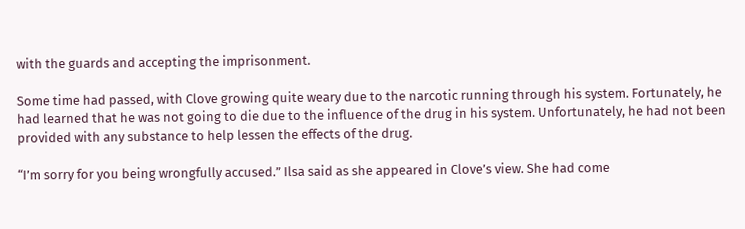with the guards and accepting the imprisonment.

Some time had passed, with Clove growing quite weary due to the narcotic running through his system. Fortunately, he had learned that he was not going to die due to the influence of the drug in his system. Unfortunately, he had not been provided with any substance to help lessen the effects of the drug.

“I’m sorry for you being wrongfully accused.” Ilsa said as she appeared in Clove’s view. She had come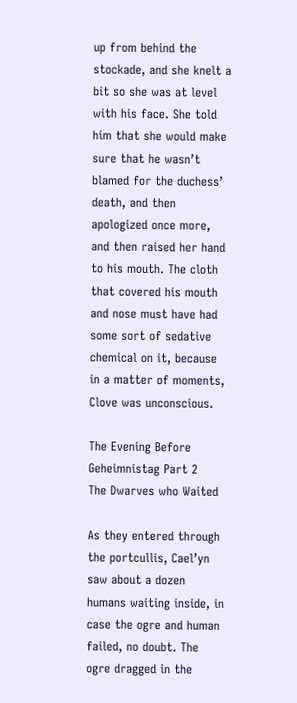up from behind the stockade, and she knelt a bit so she was at level with his face. She told him that she would make sure that he wasn’t blamed for the duchess’ death, and then apologized once more, and then raised her hand to his mouth. The cloth that covered his mouth and nose must have had some sort of sedative chemical on it, because in a matter of moments, Clove was unconscious.

The Evening Before Geheimnistag Part 2
The Dwarves who Waited

As they entered through the portcullis, Cael’yn saw about a dozen humans waiting inside, in case the ogre and human failed, no doubt. The ogre dragged in the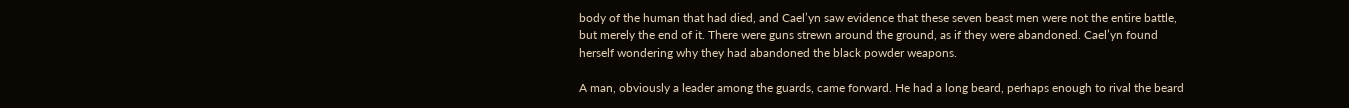body of the human that had died, and Cael’yn saw evidence that these seven beast men were not the entire battle, but merely the end of it. There were guns strewn around the ground, as if they were abandoned. Cael’yn found herself wondering why they had abandoned the black powder weapons.

A man, obviously a leader among the guards, came forward. He had a long beard, perhaps enough to rival the beard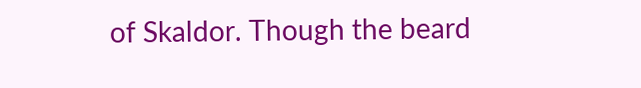of Skaldor. Though the beard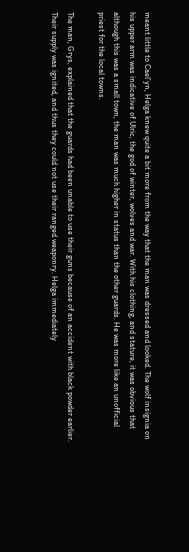meant little to Cael’yn, Helga knew quite a bit more from the way that the man was dressed and looked. The wolf insignia on his upper arm was indicative of Ulric, the god of winter, wolves and war. With his clothing, and stature, it was obvious that although this was a small town, the man was much higher in status than the other guards. He was more like an unofficial priest for the local towns.

The man, Grys, explained that the guards had been unable to use their guns because of an accident with black powder earlier. Their supply was ignited, and thus they could not use their ranged weaponry. Helga immediately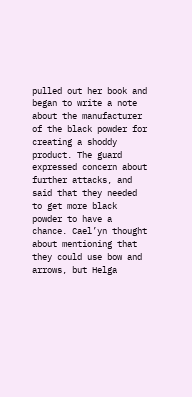pulled out her book and began to write a note about the manufacturer of the black powder for creating a shoddy product. The guard expressed concern about further attacks, and said that they needed to get more black powder to have a chance. Cael’yn thought about mentioning that they could use bow and arrows, but Helga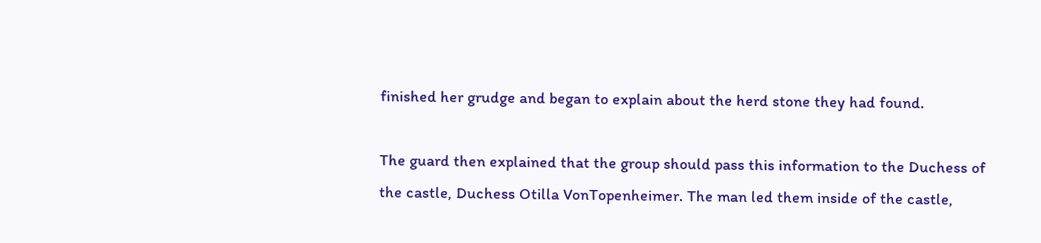finished her grudge and began to explain about the herd stone they had found.

The guard then explained that the group should pass this information to the Duchess of the castle, Duchess Otilla VonTopenheimer. The man led them inside of the castle,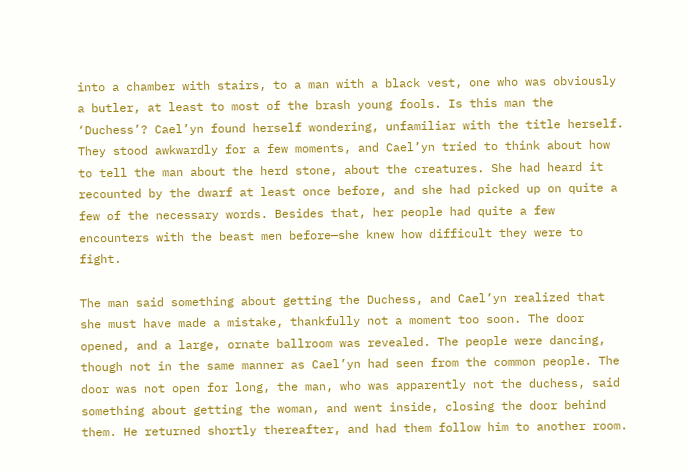into a chamber with stairs, to a man with a black vest, one who was obviously a butler, at least to most of the brash young fools. Is this man the ‘Duchess’? Cael’yn found herself wondering, unfamiliar with the title herself. They stood awkwardly for a few moments, and Cael’yn tried to think about how to tell the man about the herd stone, about the creatures. She had heard it recounted by the dwarf at least once before, and she had picked up on quite a few of the necessary words. Besides that, her people had quite a few encounters with the beast men before—she knew how difficult they were to fight.

The man said something about getting the Duchess, and Cael’yn realized that she must have made a mistake, thankfully not a moment too soon. The door opened, and a large, ornate ballroom was revealed. The people were dancing, though not in the same manner as Cael’yn had seen from the common people. The door was not open for long, the man, who was apparently not the duchess, said something about getting the woman, and went inside, closing the door behind them. He returned shortly thereafter, and had them follow him to another room.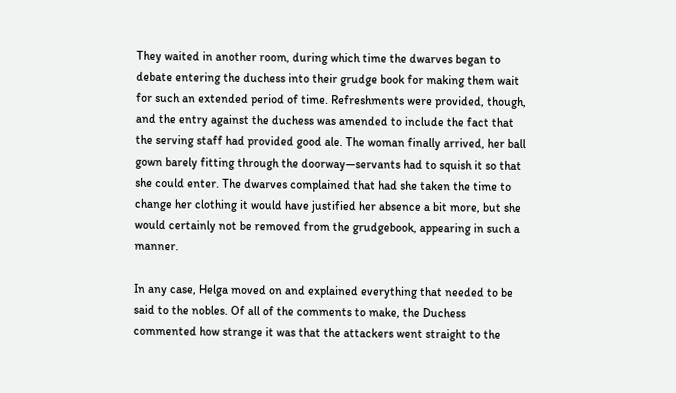They waited in another room, during which time the dwarves began to debate entering the duchess into their grudge book for making them wait for such an extended period of time. Refreshments were provided, though, and the entry against the duchess was amended to include the fact that the serving staff had provided good ale. The woman finally arrived, her ball gown barely fitting through the doorway—servants had to squish it so that she could enter. The dwarves complained that had she taken the time to change her clothing it would have justified her absence a bit more, but she would certainly not be removed from the grudgebook, appearing in such a manner.

In any case, Helga moved on and explained everything that needed to be said to the nobles. Of all of the comments to make, the Duchess commented how strange it was that the attackers went straight to the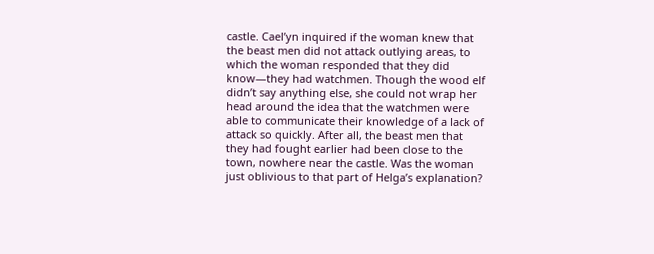castle. Cael’yn inquired if the woman knew that the beast men did not attack outlying areas, to which the woman responded that they did know—they had watchmen. Though the wood elf didn’t say anything else, she could not wrap her head around the idea that the watchmen were able to communicate their knowledge of a lack of attack so quickly. After all, the beast men that they had fought earlier had been close to the town, nowhere near the castle. Was the woman just oblivious to that part of Helga’s explanation?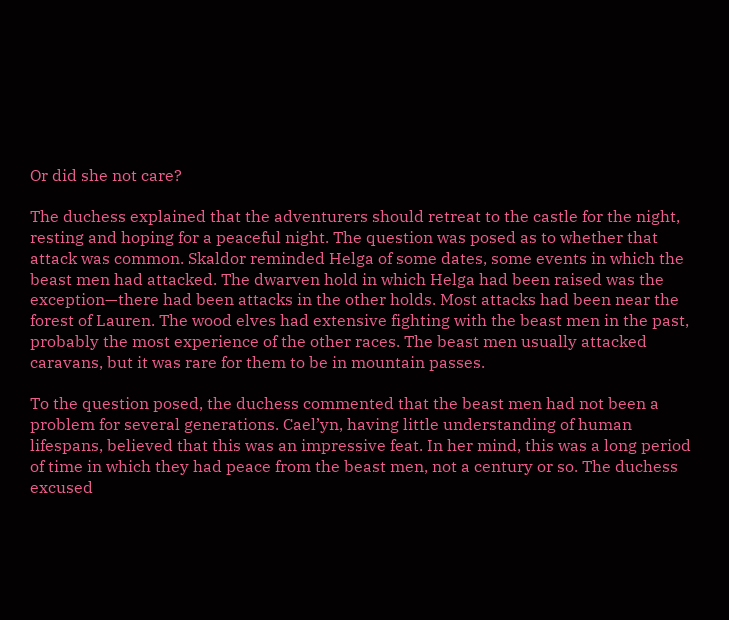Or did she not care?

The duchess explained that the adventurers should retreat to the castle for the night, resting and hoping for a peaceful night. The question was posed as to whether that attack was common. Skaldor reminded Helga of some dates, some events in which the beast men had attacked. The dwarven hold in which Helga had been raised was the exception—there had been attacks in the other holds. Most attacks had been near the forest of Lauren. The wood elves had extensive fighting with the beast men in the past, probably the most experience of the other races. The beast men usually attacked caravans, but it was rare for them to be in mountain passes.

To the question posed, the duchess commented that the beast men had not been a problem for several generations. Cael’yn, having little understanding of human lifespans, believed that this was an impressive feat. In her mind, this was a long period of time in which they had peace from the beast men, not a century or so. The duchess excused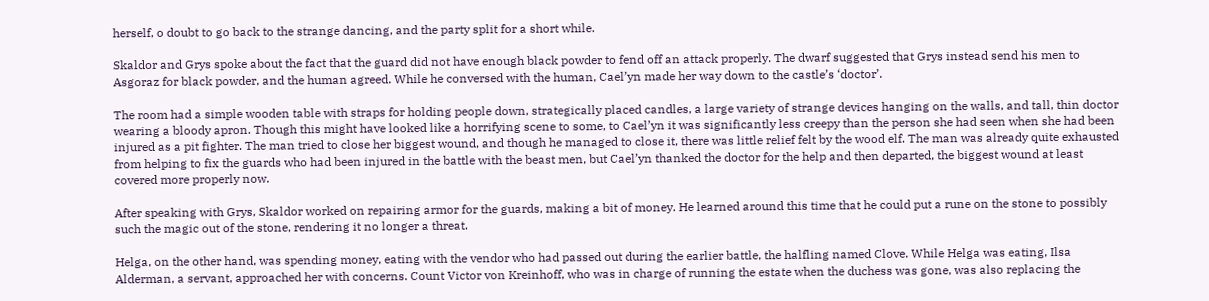herself, o doubt to go back to the strange dancing, and the party split for a short while.

Skaldor and Grys spoke about the fact that the guard did not have enough black powder to fend off an attack properly. The dwarf suggested that Grys instead send his men to Asgoraz for black powder, and the human agreed. While he conversed with the human, Cael’yn made her way down to the castle’s ‘doctor’.

The room had a simple wooden table with straps for holding people down, strategically placed candles, a large variety of strange devices hanging on the walls, and tall, thin doctor wearing a bloody apron. Though this might have looked like a horrifying scene to some, to Cael’yn it was significantly less creepy than the person she had seen when she had been injured as a pit fighter. The man tried to close her biggest wound, and though he managed to close it, there was little relief felt by the wood elf. The man was already quite exhausted from helping to fix the guards who had been injured in the battle with the beast men, but Cael’yn thanked the doctor for the help and then departed, the biggest wound at least covered more properly now.

After speaking with Grys, Skaldor worked on repairing armor for the guards, making a bit of money. He learned around this time that he could put a rune on the stone to possibly such the magic out of the stone, rendering it no longer a threat.

Helga, on the other hand, was spending money, eating with the vendor who had passed out during the earlier battle, the halfling named Clove. While Helga was eating, Ilsa Alderman, a servant, approached her with concerns. Count Victor von Kreinhoff, who was in charge of running the estate when the duchess was gone, was also replacing the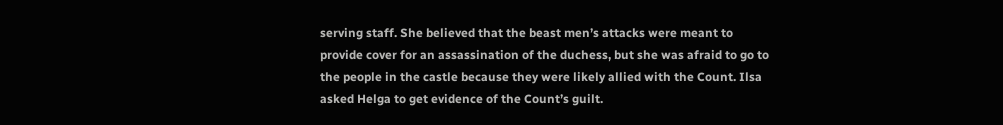serving staff. She believed that the beast men’s attacks were meant to provide cover for an assassination of the duchess, but she was afraid to go to the people in the castle because they were likely allied with the Count. Ilsa asked Helga to get evidence of the Count’s guilt.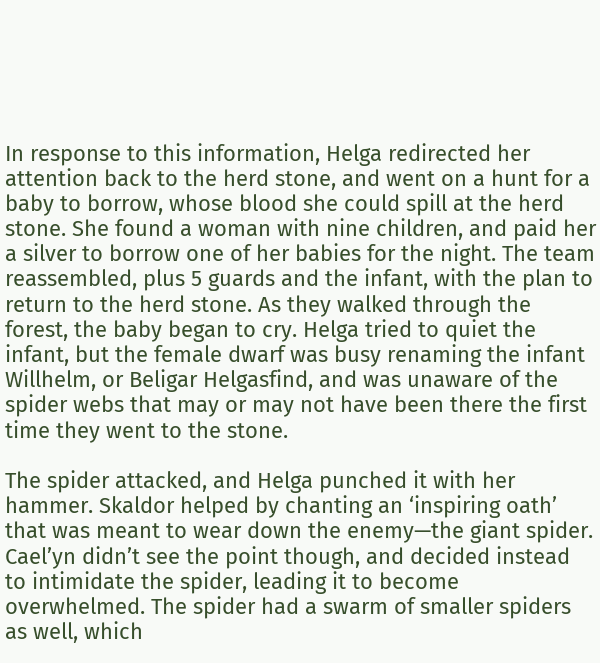In response to this information, Helga redirected her attention back to the herd stone, and went on a hunt for a baby to borrow, whose blood she could spill at the herd stone. She found a woman with nine children, and paid her a silver to borrow one of her babies for the night. The team reassembled, plus 5 guards and the infant, with the plan to return to the herd stone. As they walked through the forest, the baby began to cry. Helga tried to quiet the infant, but the female dwarf was busy renaming the infant Willhelm, or Beligar Helgasfind, and was unaware of the spider webs that may or may not have been there the first time they went to the stone.

The spider attacked, and Helga punched it with her hammer. Skaldor helped by chanting an ‘inspiring oath’ that was meant to wear down the enemy—the giant spider. Cael’yn didn’t see the point though, and decided instead to intimidate the spider, leading it to become overwhelmed. The spider had a swarm of smaller spiders as well, which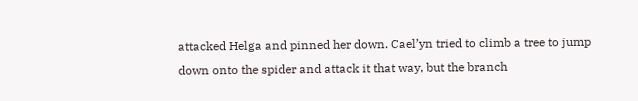attacked Helga and pinned her down. Cael’yn tried to climb a tree to jump down onto the spider and attack it that way, but the branch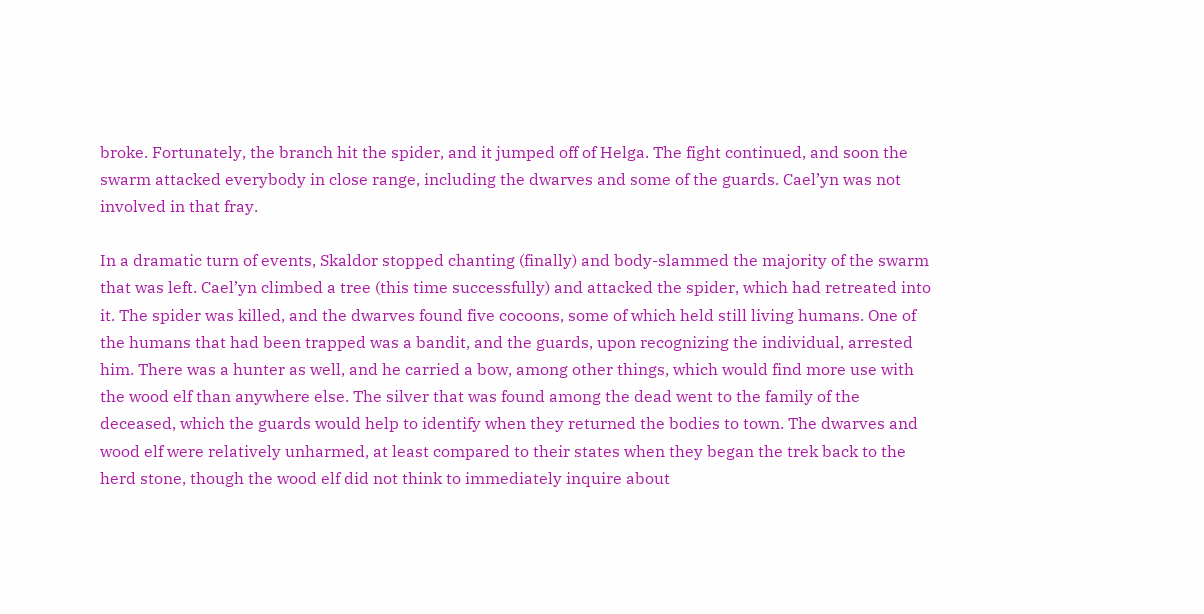broke. Fortunately, the branch hit the spider, and it jumped off of Helga. The fight continued, and soon the swarm attacked everybody in close range, including the dwarves and some of the guards. Cael’yn was not involved in that fray.

In a dramatic turn of events, Skaldor stopped chanting (finally) and body-slammed the majority of the swarm that was left. Cael’yn climbed a tree (this time successfully) and attacked the spider, which had retreated into it. The spider was killed, and the dwarves found five cocoons, some of which held still living humans. One of the humans that had been trapped was a bandit, and the guards, upon recognizing the individual, arrested him. There was a hunter as well, and he carried a bow, among other things, which would find more use with the wood elf than anywhere else. The silver that was found among the dead went to the family of the deceased, which the guards would help to identify when they returned the bodies to town. The dwarves and wood elf were relatively unharmed, at least compared to their states when they began the trek back to the herd stone, though the wood elf did not think to immediately inquire about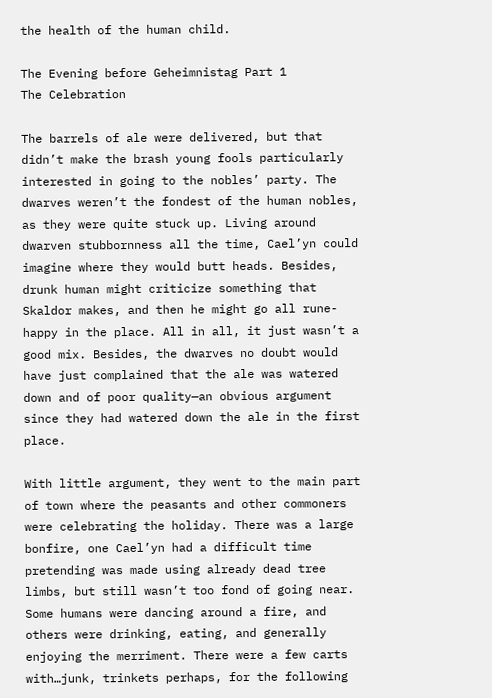the health of the human child.

The Evening before Geheimnistag Part 1
The Celebration

The barrels of ale were delivered, but that didn’t make the brash young fools particularly interested in going to the nobles’ party. The dwarves weren’t the fondest of the human nobles, as they were quite stuck up. Living around dwarven stubbornness all the time, Cael’yn could imagine where they would butt heads. Besides, drunk human might criticize something that Skaldor makes, and then he might go all rune-happy in the place. All in all, it just wasn’t a good mix. Besides, the dwarves no doubt would have just complained that the ale was watered down and of poor quality—an obvious argument since they had watered down the ale in the first place.

With little argument, they went to the main part of town where the peasants and other commoners were celebrating the holiday. There was a large bonfire, one Cael’yn had a difficult time pretending was made using already dead tree limbs, but still wasn’t too fond of going near. Some humans were dancing around a fire, and others were drinking, eating, and generally enjoying the merriment. There were a few carts with…junk, trinkets perhaps, for the following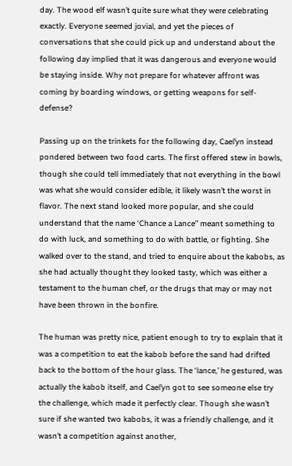day. The wood elf wasn’t quite sure what they were celebrating exactly. Everyone seemed jovial, and yet the pieces of conversations that she could pick up and understand about the following day implied that it was dangerous and everyone would be staying inside. Why not prepare for whatever affront was coming by boarding windows, or getting weapons for self-defense?

Passing up on the trinkets for the following day, Cael’yn instead pondered between two food carts. The first offered stew in bowls, though she could tell immediately that not everything in the bowl was what she would consider edible, it likely wasn’t the worst in flavor. The next stand looked more popular, and she could understand that the name ‘Chance a Lance” meant something to do with luck, and something to do with battle, or fighting. She walked over to the stand, and tried to enquire about the kabobs, as she had actually thought they looked tasty, which was either a testament to the human chef, or the drugs that may or may not have been thrown in the bonfire.

The human was pretty nice, patient enough to try to explain that it was a competition to eat the kabob before the sand had drifted back to the bottom of the hour glass. The ‘lance,’ he gestured, was actually the kabob itself, and Cael’yn got to see someone else try the challenge, which made it perfectly clear. Though she wasn’t sure if she wanted two kabobs, it was a friendly challenge, and it wasn’t a competition against another,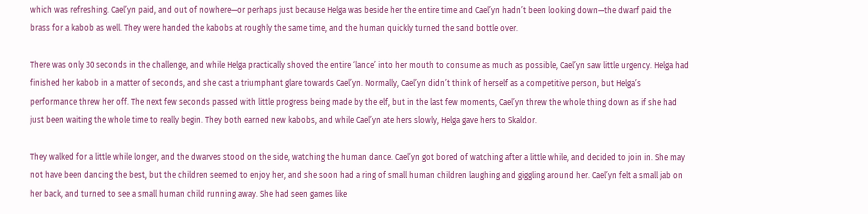which was refreshing. Cael’yn paid, and out of nowhere—or perhaps just because Helga was beside her the entire time and Cael’yn hadn’t been looking down—the dwarf paid the brass for a kabob as well. They were handed the kabobs at roughly the same time, and the human quickly turned the sand bottle over.

There was only 30 seconds in the challenge, and while Helga practically shoved the entire ‘lance’ into her mouth to consume as much as possible, Cael’yn saw little urgency. Helga had finished her kabob in a matter of seconds, and she cast a triumphant glare towards Cael’yn. Normally, Cael’yn didn’t think of herself as a competitive person, but Helga’s performance threw her off. The next few seconds passed with little progress being made by the elf, but in the last few moments, Cael’yn threw the whole thing down as if she had just been waiting the whole time to really begin. They both earned new kabobs, and while Cael’yn ate hers slowly, Helga gave hers to Skaldor.

They walked for a little while longer, and the dwarves stood on the side, watching the human dance. Cael’yn got bored of watching after a little while, and decided to join in. She may not have been dancing the best, but the children seemed to enjoy her, and she soon had a ring of small human children laughing and giggling around her. Cael’yn felt a small jab on her back, and turned to see a small human child running away. She had seen games like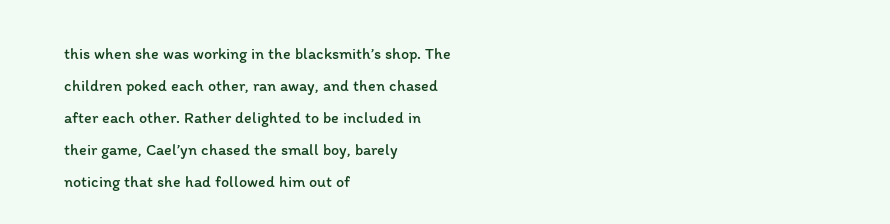this when she was working in the blacksmith’s shop. The children poked each other, ran away, and then chased after each other. Rather delighted to be included in their game, Cael’yn chased the small boy, barely noticing that she had followed him out of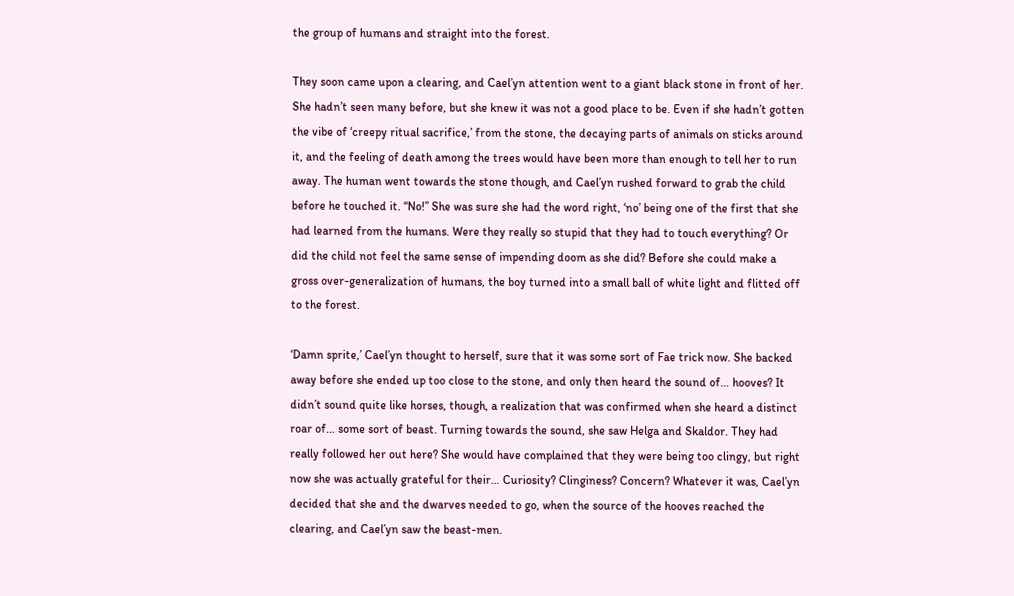the group of humans and straight into the forest.

They soon came upon a clearing, and Cael’yn attention went to a giant black stone in front of her. She hadn’t seen many before, but she knew it was not a good place to be. Even if she hadn’t gotten the vibe of ‘creepy ritual sacrifice,’ from the stone, the decaying parts of animals on sticks around it, and the feeling of death among the trees would have been more than enough to tell her to run away. The human went towards the stone though, and Cael’yn rushed forward to grab the child before he touched it. “No!” She was sure she had the word right, ‘no’ being one of the first that she had learned from the humans. Were they really so stupid that they had to touch everything? Or did the child not feel the same sense of impending doom as she did? Before she could make a gross over-generalization of humans, the boy turned into a small ball of white light and flitted off to the forest.

‘Damn sprite,’ Cael’yn thought to herself, sure that it was some sort of Fae trick now. She backed away before she ended up too close to the stone, and only then heard the sound of… hooves? It didn’t sound quite like horses, though, a realization that was confirmed when she heard a distinct roar of… some sort of beast. Turning towards the sound, she saw Helga and Skaldor. They had really followed her out here? She would have complained that they were being too clingy, but right now she was actually grateful for their… Curiosity? Clinginess? Concern? Whatever it was, Cael’yn decided that she and the dwarves needed to go, when the source of the hooves reached the clearing, and Cael’yn saw the beast-men.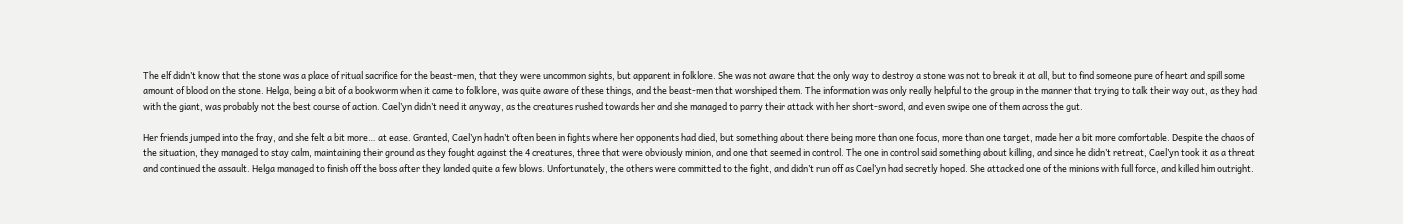The elf didn’t know that the stone was a place of ritual sacrifice for the beast-men, that they were uncommon sights, but apparent in folklore. She was not aware that the only way to destroy a stone was not to break it at all, but to find someone pure of heart and spill some amount of blood on the stone. Helga, being a bit of a bookworm when it came to folklore, was quite aware of these things, and the beast-men that worshiped them. The information was only really helpful to the group in the manner that trying to talk their way out, as they had with the giant, was probably not the best course of action. Cael’yn didn’t need it anyway, as the creatures rushed towards her and she managed to parry their attack with her short-sword, and even swipe one of them across the gut.

Her friends jumped into the fray, and she felt a bit more… at ease. Granted, Cael’yn hadn’t often been in fights where her opponents had died, but something about there being more than one focus, more than one target, made her a bit more comfortable. Despite the chaos of the situation, they managed to stay calm, maintaining their ground as they fought against the 4 creatures, three that were obviously minion, and one that seemed in control. The one in control said something about killing, and since he didn’t retreat, Cael’yn took it as a threat and continued the assault. Helga managed to finish off the boss after they landed quite a few blows. Unfortunately, the others were committed to the fight, and didn’t run off as Cael’yn had secretly hoped. She attacked one of the minions with full force, and killed him outright.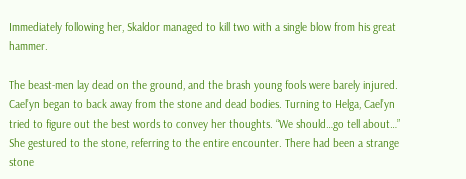Immediately following her, Skaldor managed to kill two with a single blow from his great hammer.

The beast-men lay dead on the ground, and the brash young fools were barely injured. Cael’yn began to back away from the stone and dead bodies. Turning to Helga, Cael’yn tried to figure out the best words to convey her thoughts. “We should…go tell about…” She gestured to the stone, referring to the entire encounter. There had been a strange stone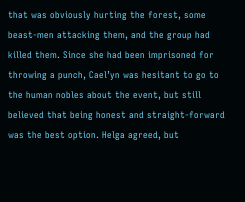that was obviously hurting the forest, some beast-men attacking them, and the group had killed them. Since she had been imprisoned for throwing a punch, Cael’yn was hesitant to go to the human nobles about the event, but still believed that being honest and straight-forward was the best option. Helga agreed, but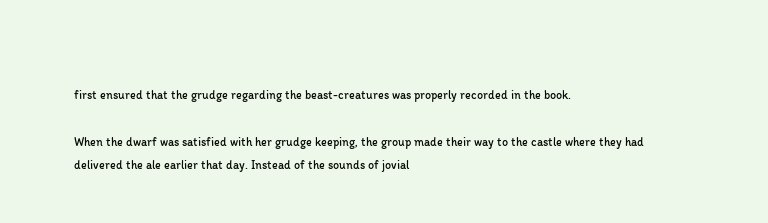first ensured that the grudge regarding the beast-creatures was properly recorded in the book.

When the dwarf was satisfied with her grudge keeping, the group made their way to the castle where they had delivered the ale earlier that day. Instead of the sounds of jovial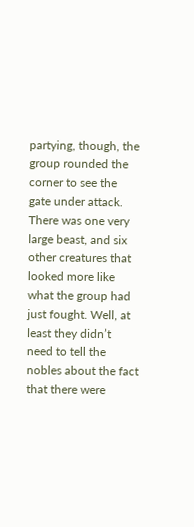partying, though, the group rounded the corner to see the gate under attack. There was one very large beast, and six other creatures that looked more like what the group had just fought. Well, at least they didn’t need to tell the nobles about the fact that there were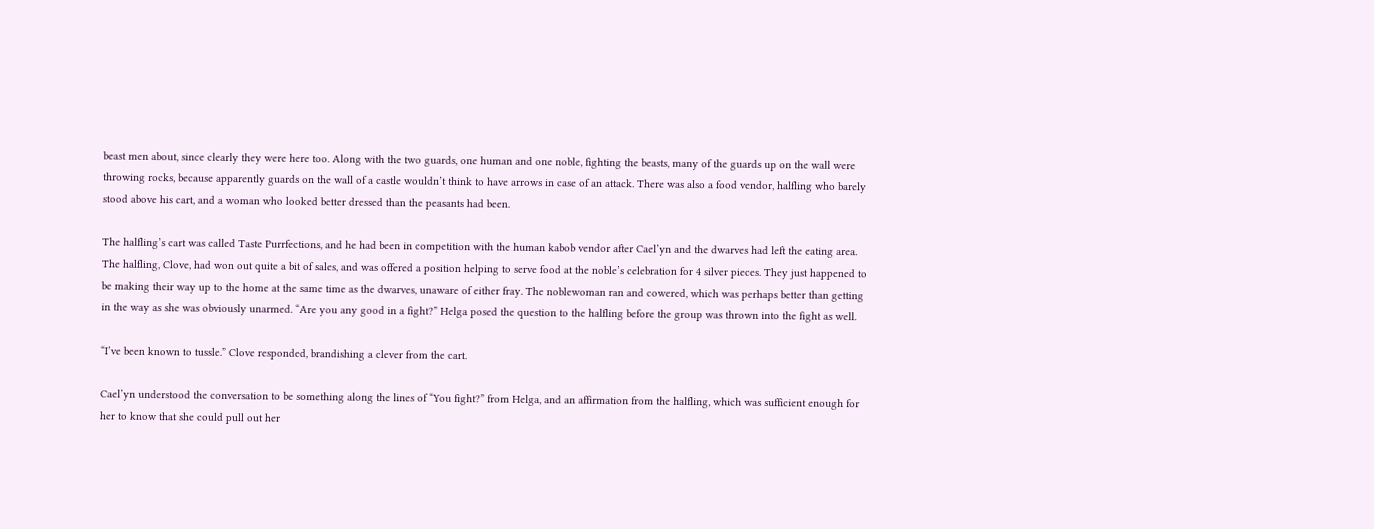beast men about, since clearly they were here too. Along with the two guards, one human and one noble, fighting the beasts, many of the guards up on the wall were throwing rocks, because apparently guards on the wall of a castle wouldn’t think to have arrows in case of an attack. There was also a food vendor, halfling who barely stood above his cart, and a woman who looked better dressed than the peasants had been.

The halfling’s cart was called Taste Purrfections, and he had been in competition with the human kabob vendor after Cael’yn and the dwarves had left the eating area. The halfling, Clove, had won out quite a bit of sales, and was offered a position helping to serve food at the noble’s celebration for 4 silver pieces. They just happened to be making their way up to the home at the same time as the dwarves, unaware of either fray. The noblewoman ran and cowered, which was perhaps better than getting in the way as she was obviously unarmed. “Are you any good in a fight?” Helga posed the question to the halfling before the group was thrown into the fight as well.

“I’ve been known to tussle.” Clove responded, brandishing a clever from the cart.

Cael’yn understood the conversation to be something along the lines of “You fight?” from Helga, and an affirmation from the halfling, which was sufficient enough for her to know that she could pull out her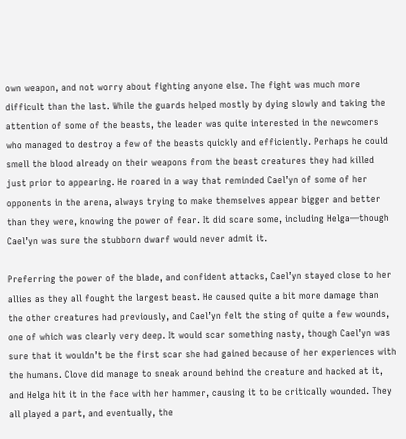own weapon, and not worry about fighting anyone else. The fight was much more difficult than the last. While the guards helped mostly by dying slowly and taking the attention of some of the beasts, the leader was quite interested in the newcomers who managed to destroy a few of the beasts quickly and efficiently. Perhaps he could smell the blood already on their weapons from the beast creatures they had killed just prior to appearing. He roared in a way that reminded Cael’yn of some of her opponents in the arena, always trying to make themselves appear bigger and better than they were, knowing the power of fear. It did scare some, including Helga—though Cael’yn was sure the stubborn dwarf would never admit it.

Preferring the power of the blade, and confident attacks, Cael’yn stayed close to her allies as they all fought the largest beast. He caused quite a bit more damage than the other creatures had previously, and Cael’yn felt the sting of quite a few wounds, one of which was clearly very deep. It would scar something nasty, though Cael’yn was sure that it wouldn’t be the first scar she had gained because of her experiences with the humans. Clove did manage to sneak around behind the creature and hacked at it, and Helga hit it in the face with her hammer, causing it to be critically wounded. They all played a part, and eventually, the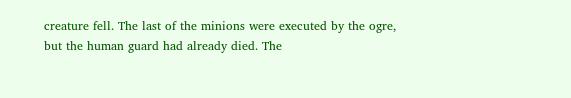creature fell. The last of the minions were executed by the ogre, but the human guard had already died. The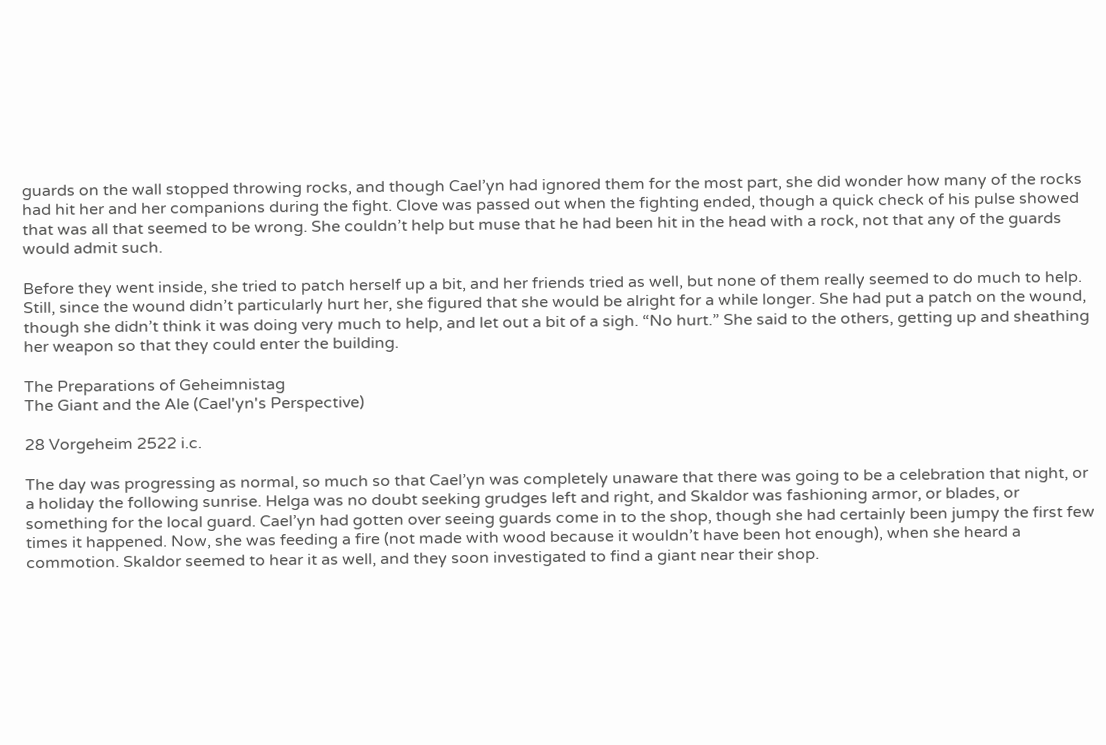guards on the wall stopped throwing rocks, and though Cael’yn had ignored them for the most part, she did wonder how many of the rocks had hit her and her companions during the fight. Clove was passed out when the fighting ended, though a quick check of his pulse showed that was all that seemed to be wrong. She couldn’t help but muse that he had been hit in the head with a rock, not that any of the guards would admit such.

Before they went inside, she tried to patch herself up a bit, and her friends tried as well, but none of them really seemed to do much to help. Still, since the wound didn’t particularly hurt her, she figured that she would be alright for a while longer. She had put a patch on the wound, though she didn’t think it was doing very much to help, and let out a bit of a sigh. “No hurt.” She said to the others, getting up and sheathing her weapon so that they could enter the building.

The Preparations of Geheimnistag
The Giant and the Ale (Cael'yn's Perspective)

28 Vorgeheim 2522 i.c.

The day was progressing as normal, so much so that Cael’yn was completely unaware that there was going to be a celebration that night, or a holiday the following sunrise. Helga was no doubt seeking grudges left and right, and Skaldor was fashioning armor, or blades, or something for the local guard. Cael’yn had gotten over seeing guards come in to the shop, though she had certainly been jumpy the first few times it happened. Now, she was feeding a fire (not made with wood because it wouldn’t have been hot enough), when she heard a commotion. Skaldor seemed to hear it as well, and they soon investigated to find a giant near their shop.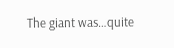The giant was…quite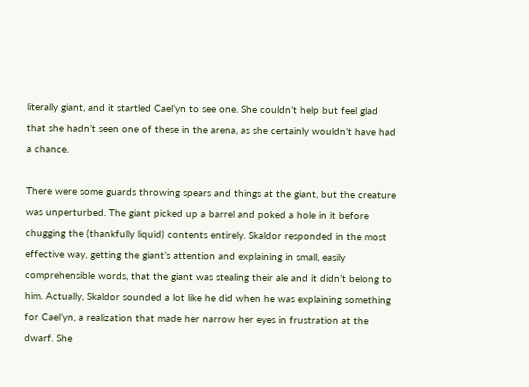literally giant, and it startled Cael’yn to see one. She couldn’t help but feel glad that she hadn’t seen one of these in the arena, as she certainly wouldn’t have had a chance.

There were some guards throwing spears and things at the giant, but the creature was unperturbed. The giant picked up a barrel and poked a hole in it before chugging the (thankfully liquid) contents entirely. Skaldor responded in the most effective way, getting the giant’s attention and explaining in small, easily comprehensible words, that the giant was stealing their ale and it didn’t belong to him. Actually, Skaldor sounded a lot like he did when he was explaining something for Cael’yn, a realization that made her narrow her eyes in frustration at the dwarf. She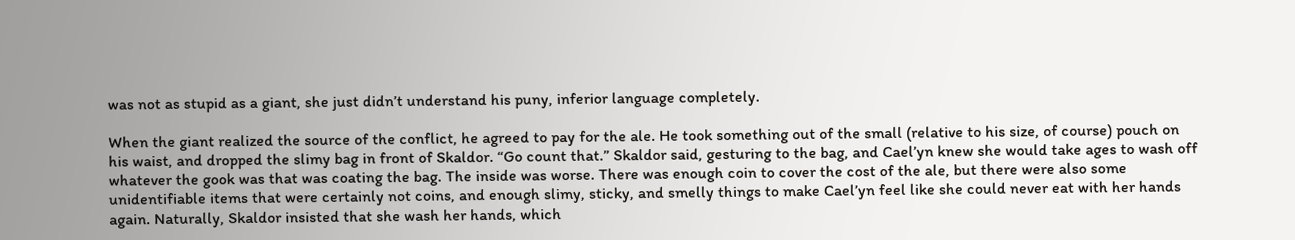was not as stupid as a giant, she just didn’t understand his puny, inferior language completely.

When the giant realized the source of the conflict, he agreed to pay for the ale. He took something out of the small (relative to his size, of course) pouch on his waist, and dropped the slimy bag in front of Skaldor. “Go count that.” Skaldor said, gesturing to the bag, and Cael’yn knew she would take ages to wash off whatever the gook was that was coating the bag. The inside was worse. There was enough coin to cover the cost of the ale, but there were also some unidentifiable items that were certainly not coins, and enough slimy, sticky, and smelly things to make Cael’yn feel like she could never eat with her hands again. Naturally, Skaldor insisted that she wash her hands, which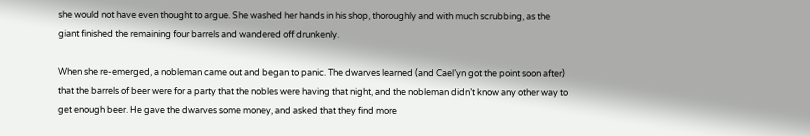she would not have even thought to argue. She washed her hands in his shop, thoroughly and with much scrubbing, as the giant finished the remaining four barrels and wandered off drunkenly.

When she re-emerged, a nobleman came out and began to panic. The dwarves learned (and Cael’yn got the point soon after) that the barrels of beer were for a party that the nobles were having that night, and the nobleman didn’t know any other way to get enough beer. He gave the dwarves some money, and asked that they find more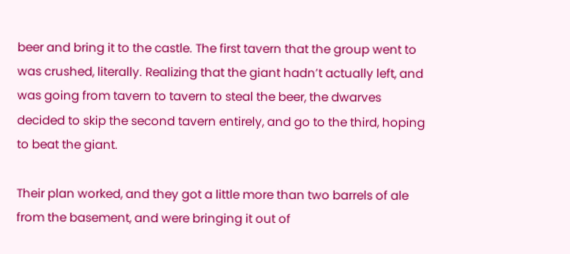beer and bring it to the castle. The first tavern that the group went to was crushed, literally. Realizing that the giant hadn’t actually left, and was going from tavern to tavern to steal the beer, the dwarves decided to skip the second tavern entirely, and go to the third, hoping to beat the giant.

Their plan worked, and they got a little more than two barrels of ale from the basement, and were bringing it out of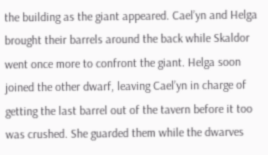the building as the giant appeared. Cael’yn and Helga brought their barrels around the back while Skaldor went once more to confront the giant. Helga soon joined the other dwarf, leaving Cael’yn in charge of getting the last barrel out of the tavern before it too was crushed. She guarded them while the dwarves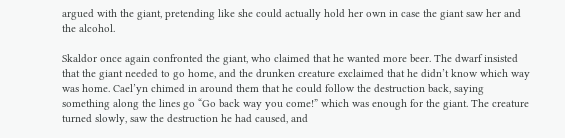argued with the giant, pretending like she could actually hold her own in case the giant saw her and the alcohol.

Skaldor once again confronted the giant, who claimed that he wanted more beer. The dwarf insisted that the giant needed to go home, and the drunken creature exclaimed that he didn’t know which way was home. Cael’yn chimed in around them that he could follow the destruction back, saying something along the lines go “Go back way you come!” which was enough for the giant. The creature turned slowly, saw the destruction he had caused, and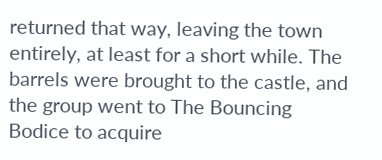returned that way, leaving the town entirely, at least for a short while. The barrels were brought to the castle, and the group went to The Bouncing Bodice to acquire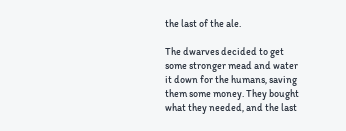the last of the ale.

The dwarves decided to get some stronger mead and water it down for the humans, saving them some money. They bought what they needed, and the last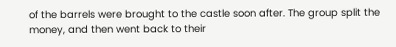of the barrels were brought to the castle soon after. The group split the money, and then went back to their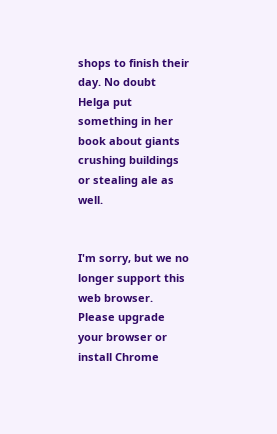shops to finish their day. No doubt Helga put something in her book about giants crushing buildings or stealing ale as well.


I'm sorry, but we no longer support this web browser. Please upgrade your browser or install Chrome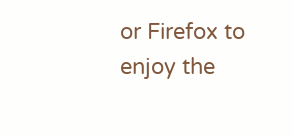or Firefox to enjoy the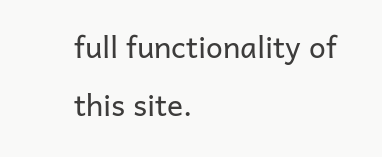full functionality of this site.